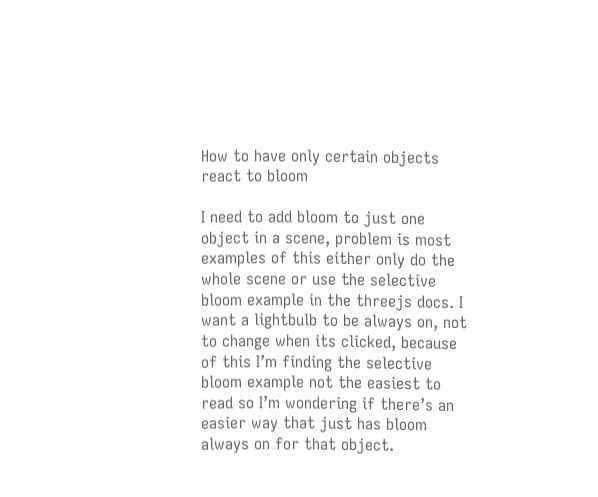How to have only certain objects react to bloom

I need to add bloom to just one object in a scene, problem is most examples of this either only do the whole scene or use the selective bloom example in the threejs docs. I want a lightbulb to be always on, not to change when its clicked, because of this I’m finding the selective bloom example not the easiest to read so I’m wondering if there’s an easier way that just has bloom always on for that object.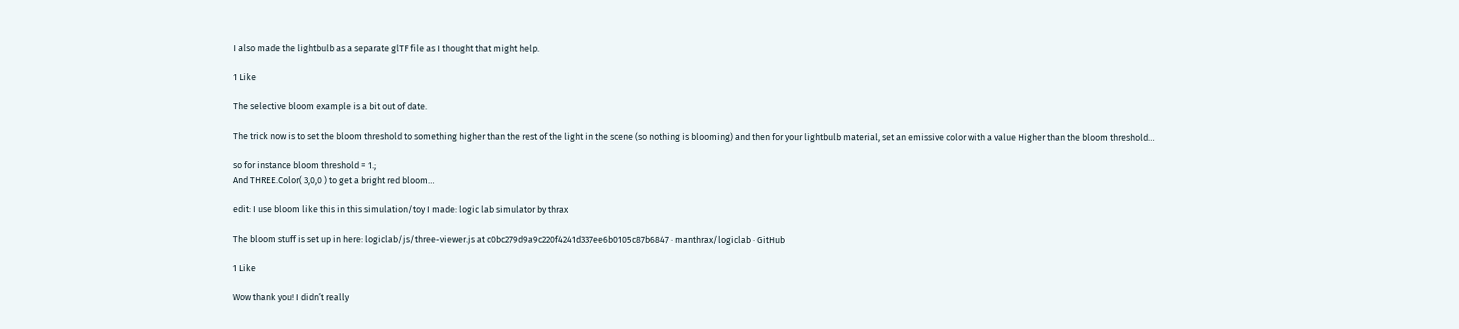I also made the lightbulb as a separate glTF file as I thought that might help.

1 Like

The selective bloom example is a bit out of date.

The trick now is to set the bloom threshold to something higher than the rest of the light in the scene (so nothing is blooming) and then for your lightbulb material, set an emissive color with a value Higher than the bloom threshold…

so for instance bloom threshold = 1.;
And THREE.Color( 3,0,0 ) to get a bright red bloom…

edit: I use bloom like this in this simulation/toy I made: logic lab simulator by thrax

The bloom stuff is set up in here: logiclab/js/three-viewer.js at c0bc279d9a9c220f4241d337ee6b0105c87b6847 · manthrax/logiclab · GitHub

1 Like

Wow thank you! I didn’t really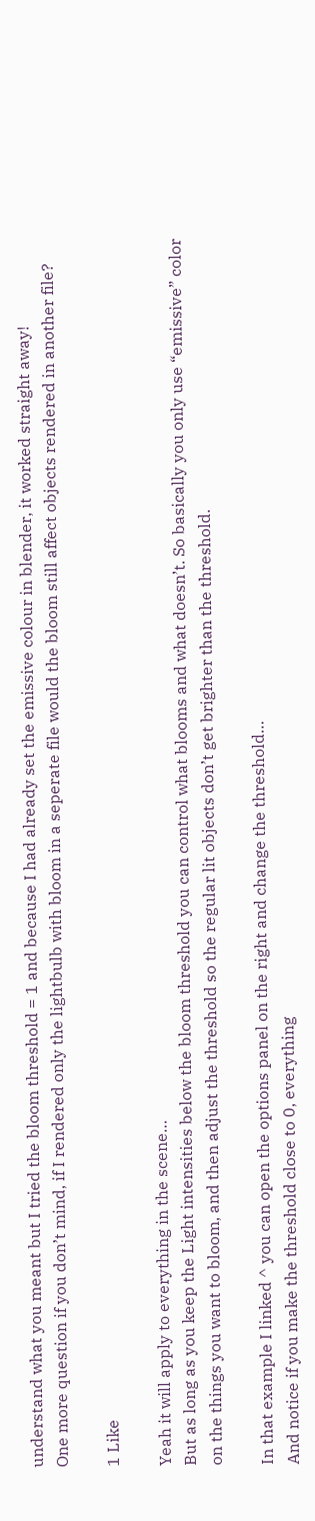understand what you meant but I tried the bloom threshold = 1 and because I had already set the emissive colour in blender, it worked straight away!
One more question if you don’t mind, if I rendered only the lightbulb with bloom in a seperate file would the bloom still affect objects rendered in another file?

1 Like

Yeah it will apply to everything in the scene…
But as long as you keep the Light intensities below the bloom threshold you can control what blooms and what doesn’t. So basically you only use “emissive” color on the things you want to bloom, and then adjust the threshold so the regular lit objects don’t get brighter than the threshold.

In that example I linked ^ you can open the options panel on the right and change the threshold…
And notice if you make the threshold close to 0, everything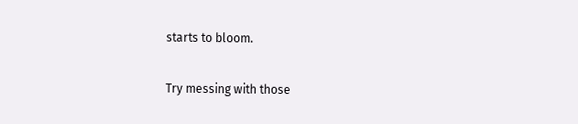starts to bloom.

Try messing with those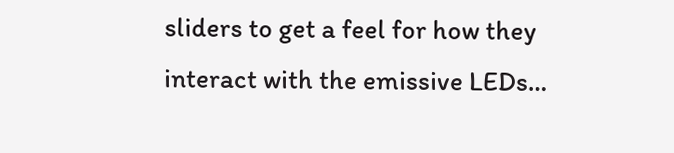sliders to get a feel for how they interact with the emissive LEDs…